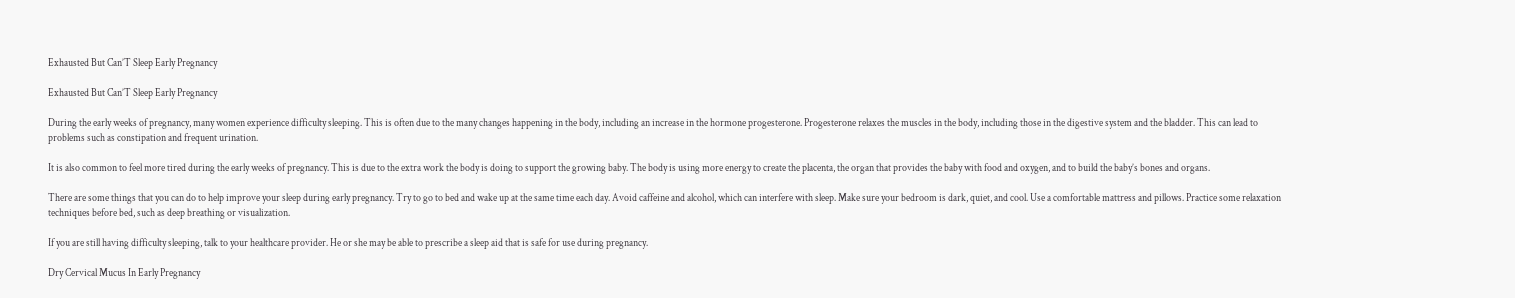Exhausted But Can’T Sleep Early Pregnancy

Exhausted But Can’T Sleep Early Pregnancy

During the early weeks of pregnancy, many women experience difficulty sleeping. This is often due to the many changes happening in the body, including an increase in the hormone progesterone. Progesterone relaxes the muscles in the body, including those in the digestive system and the bladder. This can lead to problems such as constipation and frequent urination.

It is also common to feel more tired during the early weeks of pregnancy. This is due to the extra work the body is doing to support the growing baby. The body is using more energy to create the placenta, the organ that provides the baby with food and oxygen, and to build the baby’s bones and organs.

There are some things that you can do to help improve your sleep during early pregnancy. Try to go to bed and wake up at the same time each day. Avoid caffeine and alcohol, which can interfere with sleep. Make sure your bedroom is dark, quiet, and cool. Use a comfortable mattress and pillows. Practice some relaxation techniques before bed, such as deep breathing or visualization.

If you are still having difficulty sleeping, talk to your healthcare provider. He or she may be able to prescribe a sleep aid that is safe for use during pregnancy.

Dry Cervical Mucus In Early Pregnancy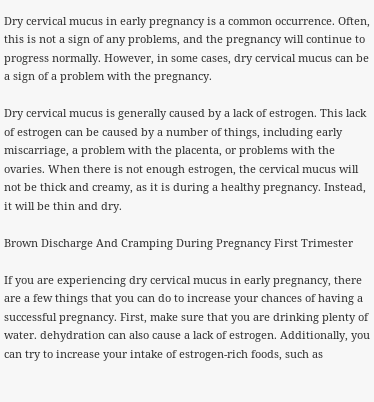Dry cervical mucus in early pregnancy is a common occurrence. Often, this is not a sign of any problems, and the pregnancy will continue to progress normally. However, in some cases, dry cervical mucus can be a sign of a problem with the pregnancy.

Dry cervical mucus is generally caused by a lack of estrogen. This lack of estrogen can be caused by a number of things, including early miscarriage, a problem with the placenta, or problems with the ovaries. When there is not enough estrogen, the cervical mucus will not be thick and creamy, as it is during a healthy pregnancy. Instead, it will be thin and dry.

Brown Discharge And Cramping During Pregnancy First Trimester

If you are experiencing dry cervical mucus in early pregnancy, there are a few things that you can do to increase your chances of having a successful pregnancy. First, make sure that you are drinking plenty of water. dehydration can also cause a lack of estrogen. Additionally, you can try to increase your intake of estrogen-rich foods, such as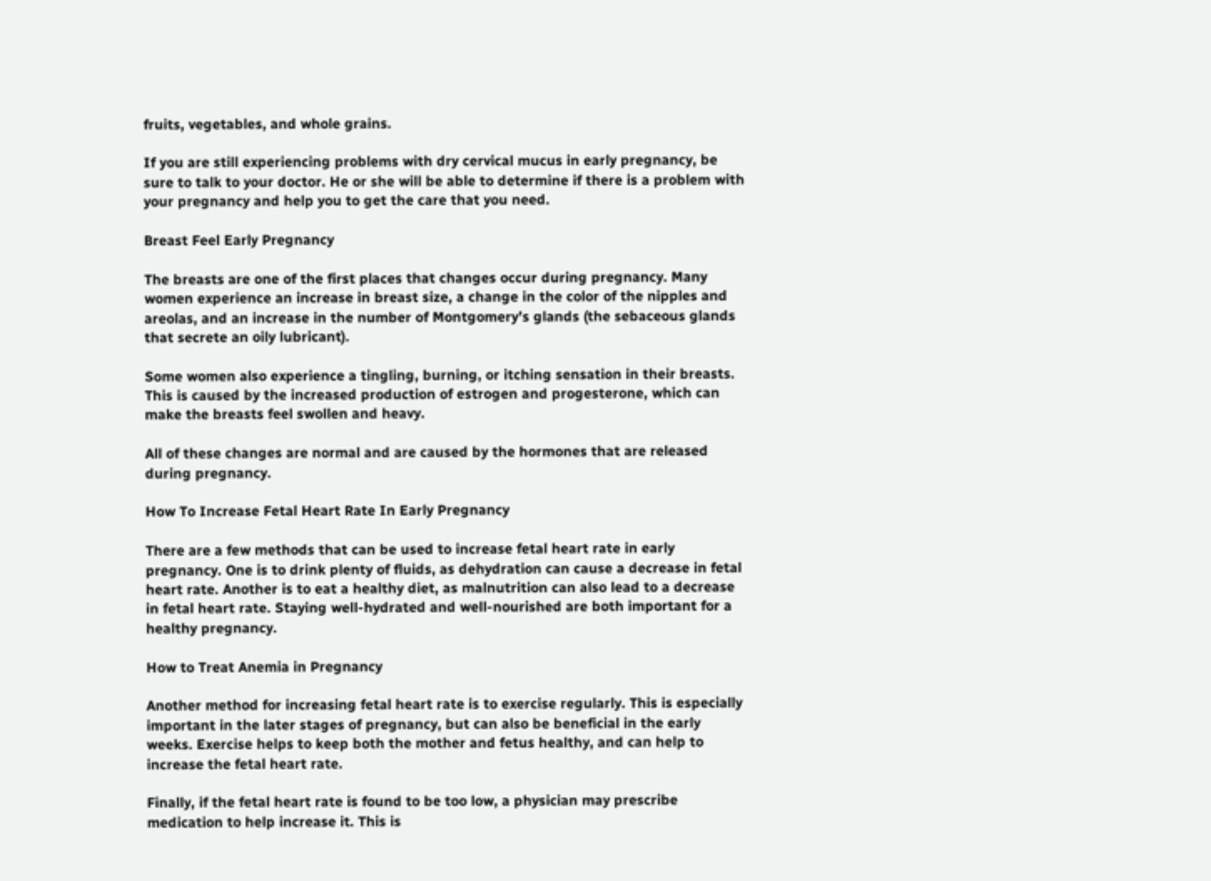fruits, vegetables, and whole grains.

If you are still experiencing problems with dry cervical mucus in early pregnancy, be sure to talk to your doctor. He or she will be able to determine if there is a problem with your pregnancy and help you to get the care that you need.

Breast Feel Early Pregnancy

The breasts are one of the first places that changes occur during pregnancy. Many women experience an increase in breast size, a change in the color of the nipples and areolas, and an increase in the number of Montgomery’s glands (the sebaceous glands that secrete an oily lubricant).

Some women also experience a tingling, burning, or itching sensation in their breasts. This is caused by the increased production of estrogen and progesterone, which can make the breasts feel swollen and heavy.

All of these changes are normal and are caused by the hormones that are released during pregnancy.

How To Increase Fetal Heart Rate In Early Pregnancy

There are a few methods that can be used to increase fetal heart rate in early pregnancy. One is to drink plenty of fluids, as dehydration can cause a decrease in fetal heart rate. Another is to eat a healthy diet, as malnutrition can also lead to a decrease in fetal heart rate. Staying well-hydrated and well-nourished are both important for a healthy pregnancy.

How to Treat Anemia in Pregnancy

Another method for increasing fetal heart rate is to exercise regularly. This is especially important in the later stages of pregnancy, but can also be beneficial in the early weeks. Exercise helps to keep both the mother and fetus healthy, and can help to increase the fetal heart rate.

Finally, if the fetal heart rate is found to be too low, a physician may prescribe medication to help increase it. This is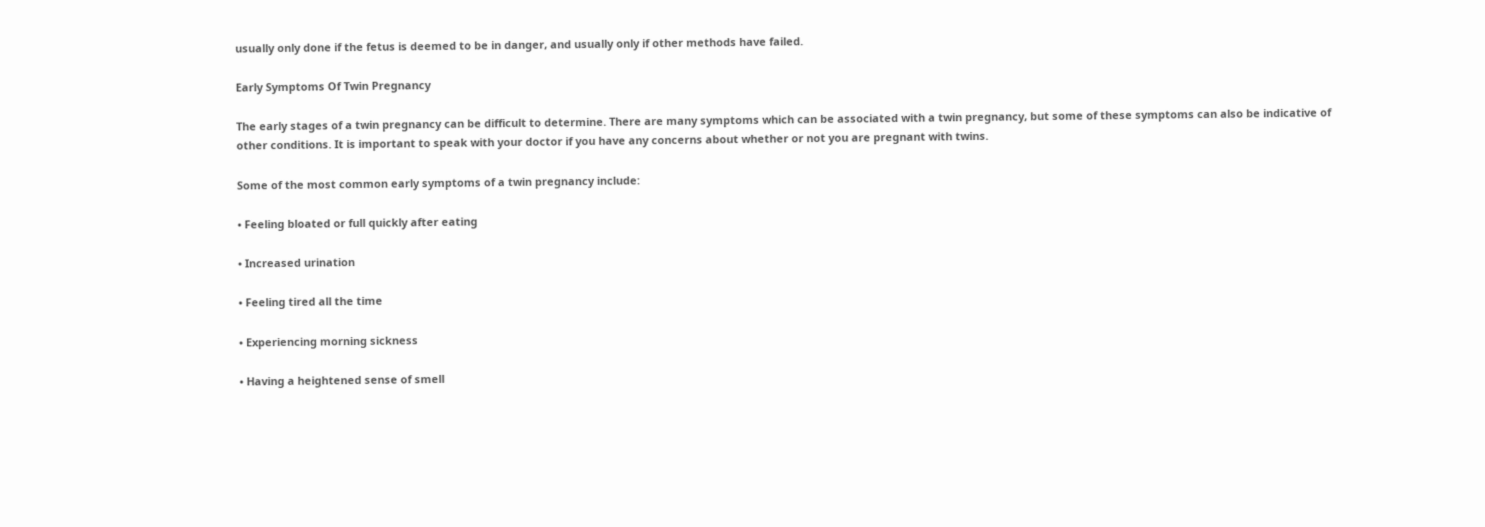usually only done if the fetus is deemed to be in danger, and usually only if other methods have failed.

Early Symptoms Of Twin Pregnancy

The early stages of a twin pregnancy can be difficult to determine. There are many symptoms which can be associated with a twin pregnancy, but some of these symptoms can also be indicative of other conditions. It is important to speak with your doctor if you have any concerns about whether or not you are pregnant with twins.

Some of the most common early symptoms of a twin pregnancy include:

• Feeling bloated or full quickly after eating

• Increased urination

• Feeling tired all the time

• Experiencing morning sickness

• Having a heightened sense of smell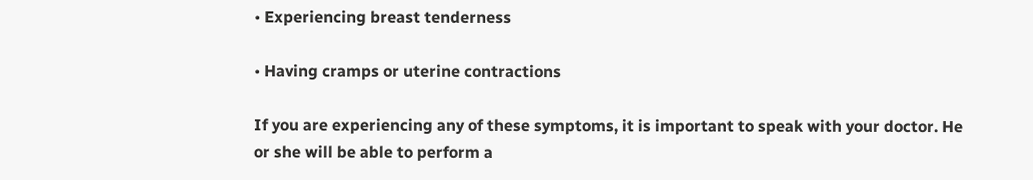• Experiencing breast tenderness

• Having cramps or uterine contractions

If you are experiencing any of these symptoms, it is important to speak with your doctor. He or she will be able to perform a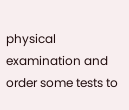physical examination and order some tests to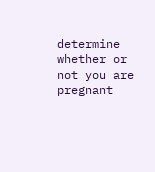determine whether or not you are pregnant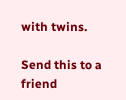with twins.

Send this to a friend